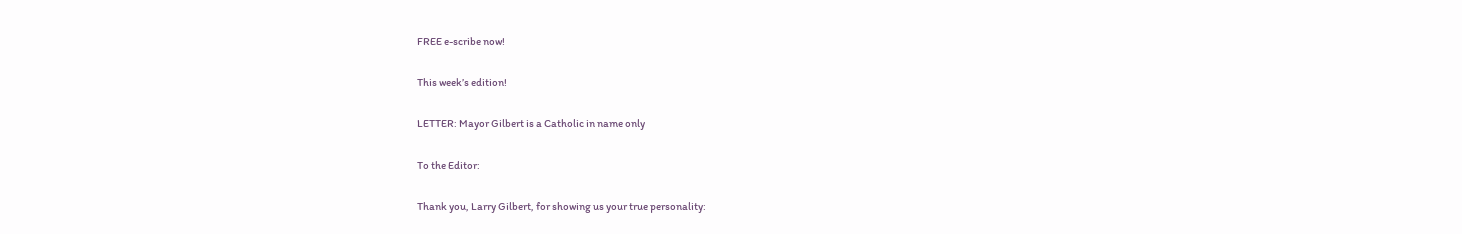FREE e-scribe now!

This week’s edition!

LETTER: Mayor Gilbert is a Catholic in name only

To the Editor:

Thank you, Larry Gilbert, for showing us your true personality: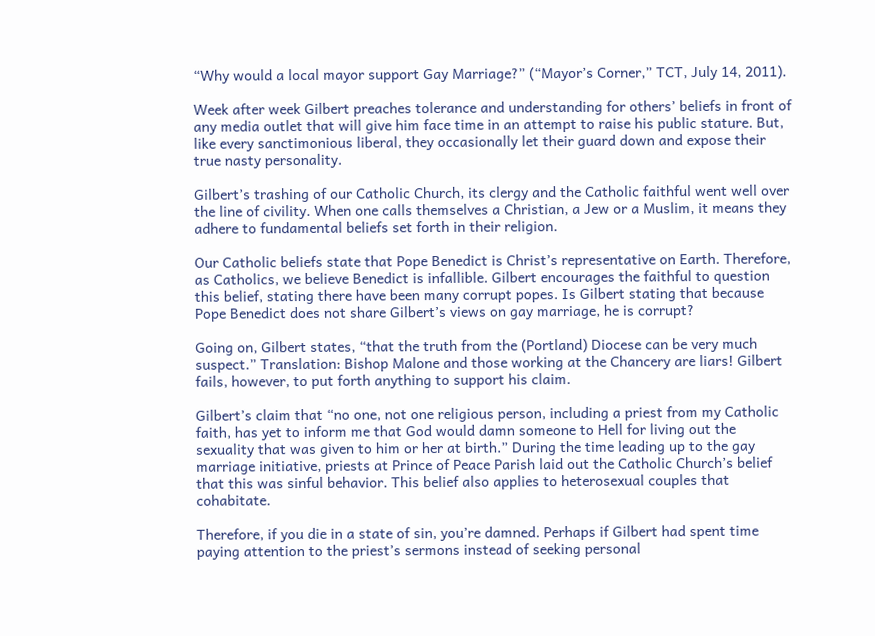“Why would a local mayor support Gay Marriage?” (“Mayor’s Corner,” TCT, July 14, 2011).

Week after week Gilbert preaches tolerance and understanding for others’ beliefs in front of any media outlet that will give him face time in an attempt to raise his public stature. But, like every sanctimonious liberal, they occasionally let their guard down and expose their true nasty personality.

Gilbert’s trashing of our Catholic Church, its clergy and the Catholic faithful went well over the line of civility. When one calls themselves a Christian, a Jew or a Muslim, it means they adhere to fundamental beliefs set forth in their religion.

Our Catholic beliefs state that Pope Benedict is Christ’s representative on Earth. Therefore, as Catholics, we believe Benedict is infallible. Gilbert encourages the faithful to question this belief, stating there have been many corrupt popes. Is Gilbert stating that because Pope Benedict does not share Gilbert’s views on gay marriage, he is corrupt?

Going on, Gilbert states, “that the truth from the (Portland) Diocese can be very much suspect.” Translation: Bishop Malone and those working at the Chancery are liars! Gilbert fails, however, to put forth anything to support his claim.

Gilbert’s claim that “no one, not one religious person, including a priest from my Catholic faith, has yet to inform me that God would damn someone to Hell for living out the sexuality that was given to him or her at birth.” During the time leading up to the gay marriage initiative, priests at Prince of Peace Parish laid out the Catholic Church’s belief that this was sinful behavior. This belief also applies to heterosexual couples that cohabitate.

Therefore, if you die in a state of sin, you’re damned. Perhaps if Gilbert had spent time paying attention to the priest’s sermons instead of seeking personal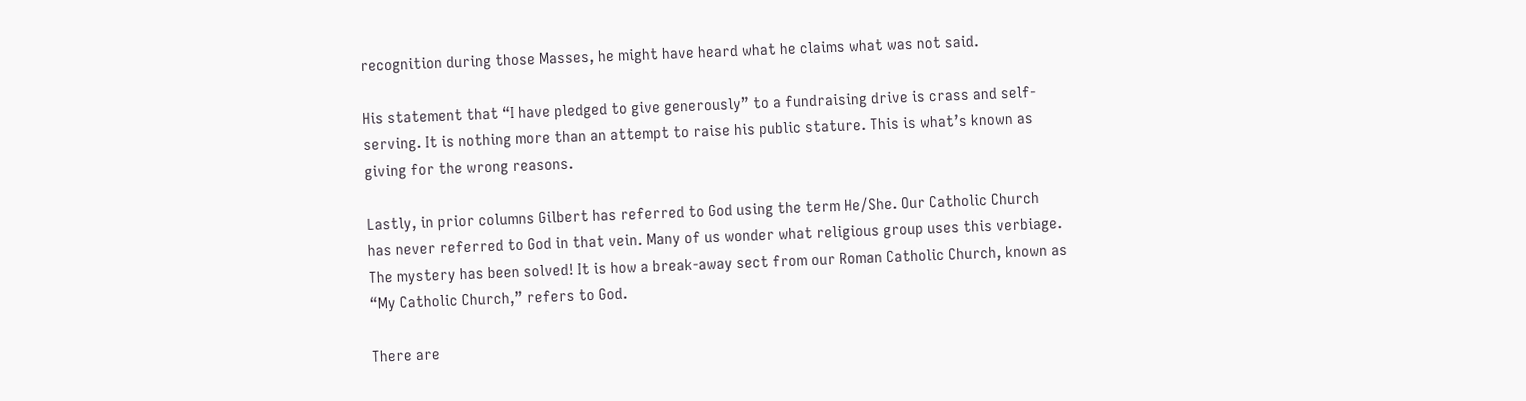recognition during those Masses, he might have heard what he claims what was not said.

His statement that “I have pledged to give generously” to a fundraising drive is crass and self-serving. It is nothing more than an attempt to raise his public stature. This is what’s known as giving for the wrong reasons.

Lastly, in prior columns Gilbert has referred to God using the term He/She. Our Catholic Church has never referred to God in that vein. Many of us wonder what religious group uses this verbiage. The mystery has been solved! It is how a break-away sect from our Roman Catholic Church, known as “My Catholic Church,” refers to God.

There are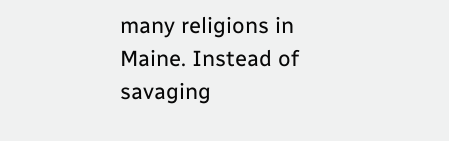many religions in Maine. Instead of savaging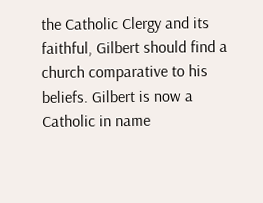the Catholic Clergy and its faithful, Gilbert should find a church comparative to his beliefs. Gilbert is now a Catholic in name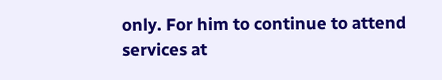only. For him to continue to attend services at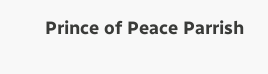Prince of Peace Parrish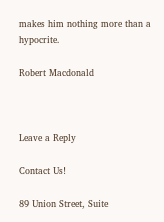makes him nothing more than a hypocrite.

Robert Macdonald



Leave a Reply

Contact Us!

89 Union Street, Suite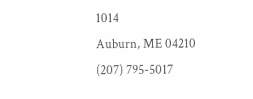1014
Auburn, ME 04210
(207) 795-5017